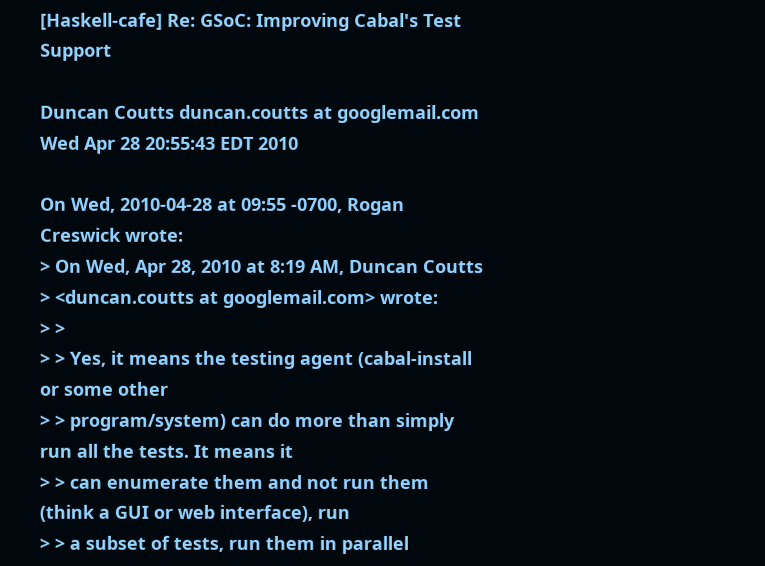[Haskell-cafe] Re: GSoC: Improving Cabal's Test Support

Duncan Coutts duncan.coutts at googlemail.com
Wed Apr 28 20:55:43 EDT 2010

On Wed, 2010-04-28 at 09:55 -0700, Rogan Creswick wrote:
> On Wed, Apr 28, 2010 at 8:19 AM, Duncan Coutts
> <duncan.coutts at googlemail.com> wrote:
> >
> > Yes, it means the testing agent (cabal-install or some other
> > program/system) can do more than simply run all the tests. It means it
> > can enumerate them and not run them (think a GUI or web interface), run
> > a subset of tests, run them in parallel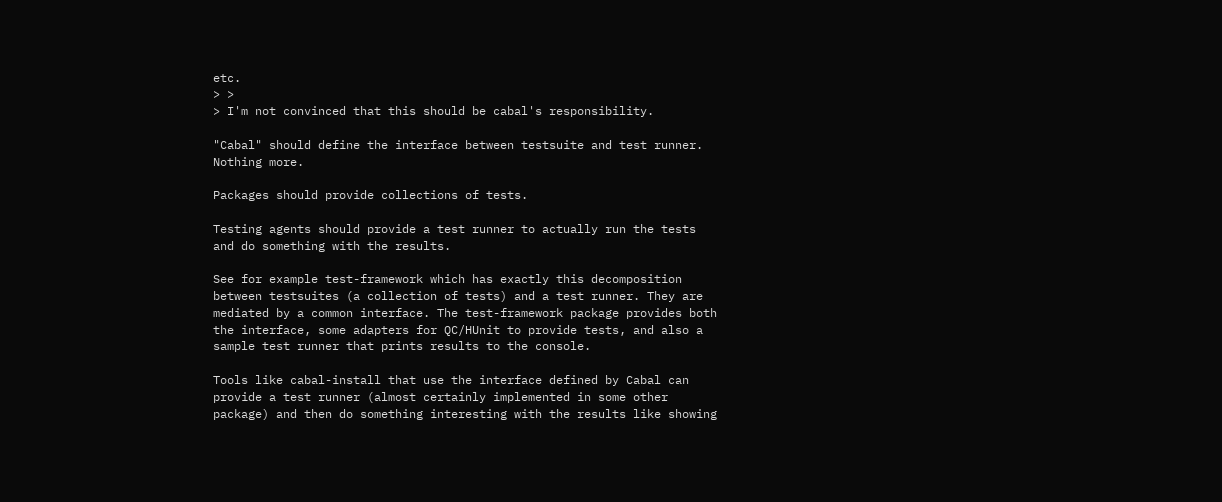etc.
> >
> I'm not convinced that this should be cabal's responsibility.

"Cabal" should define the interface between testsuite and test runner.
Nothing more.

Packages should provide collections of tests.

Testing agents should provide a test runner to actually run the tests
and do something with the results.

See for example test-framework which has exactly this decomposition
between testsuites (a collection of tests) and a test runner. They are
mediated by a common interface. The test-framework package provides both
the interface, some adapters for QC/HUnit to provide tests, and also a
sample test runner that prints results to the console.

Tools like cabal-install that use the interface defined by Cabal can
provide a test runner (almost certainly implemented in some other
package) and then do something interesting with the results like showing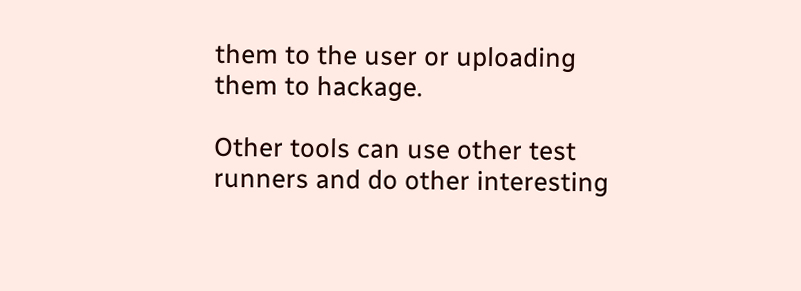them to the user or uploading them to hackage.

Other tools can use other test runners and do other interesting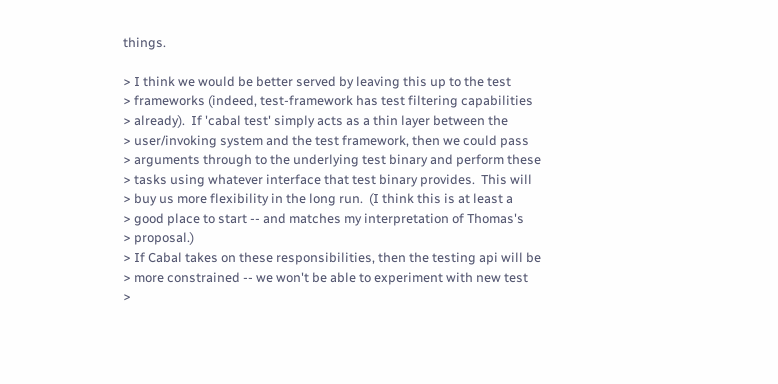things.

> I think we would be better served by leaving this up to the test
> frameworks (indeed, test-framework has test filtering capabilities
> already).  If 'cabal test' simply acts as a thin layer between the
> user/invoking system and the test framework, then we could pass
> arguments through to the underlying test binary and perform these
> tasks using whatever interface that test binary provides.  This will
> buy us more flexibility in the long run.  (I think this is at least a
> good place to start -- and matches my interpretation of Thomas's
> proposal.)
> If Cabal takes on these responsibilities, then the testing api will be
> more constrained -- we won't be able to experiment with new test
>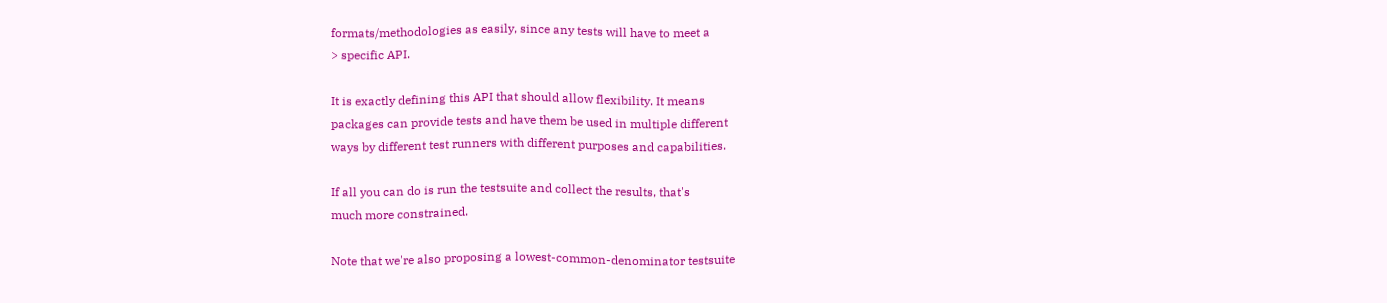formats/methodologies as easily, since any tests will have to meet a
> specific API.

It is exactly defining this API that should allow flexibility. It means
packages can provide tests and have them be used in multiple different
ways by different test runners with different purposes and capabilities.

If all you can do is run the testsuite and collect the results, that's
much more constrained.

Note that we're also proposing a lowest-common-denominator testsuite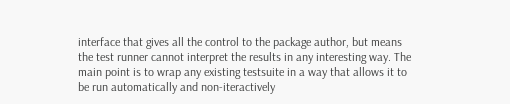interface that gives all the control to the package author, but means
the test runner cannot interpret the results in any interesting way. The
main point is to wrap any existing testsuite in a way that allows it to
be run automatically and non-iteractively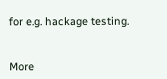for e.g. hackage testing.


More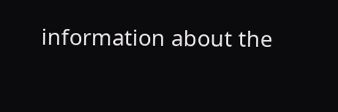information about the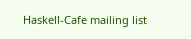Haskell-Cafe mailing list